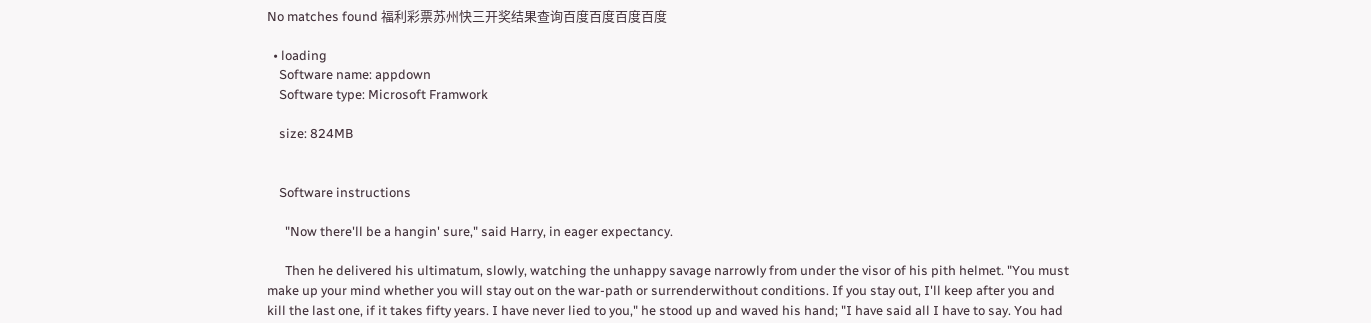No matches found 福利彩票苏州快三开奖结果查询百度百度百度百度

  • loading
    Software name: appdown
    Software type: Microsoft Framwork

    size: 824MB


    Software instructions

      "Now there'll be a hangin' sure," said Harry, in eager expectancy.

      Then he delivered his ultimatum, slowly, watching the unhappy savage narrowly from under the visor of his pith helmet. "You must make up your mind whether you will stay out on the war-path or surrenderwithout conditions. If you stay out, I'll keep after you and kill the last one, if it takes fifty years. I have never lied to you," he stood up and waved his hand; "I have said all I have to say. You had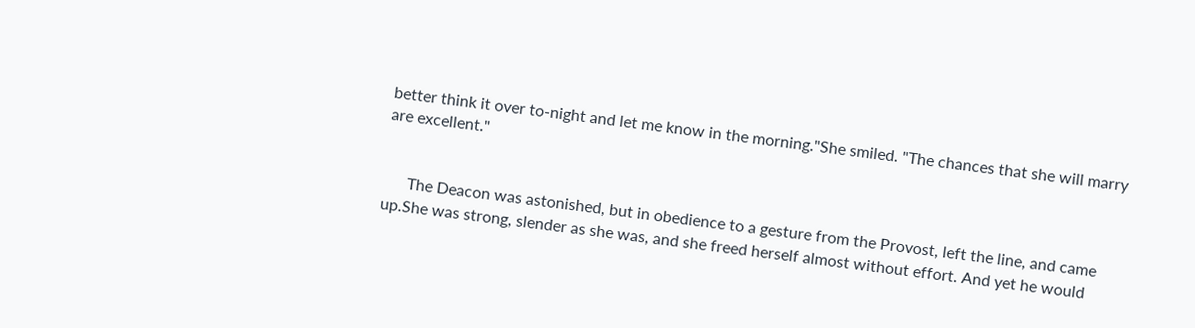better think it over to-night and let me know in the morning."She smiled. "The chances that she will marry are excellent."


      The Deacon was astonished, but in obedience to a gesture from the Provost, left the line, and came up.She was strong, slender as she was, and she freed herself almost without effort. And yet he would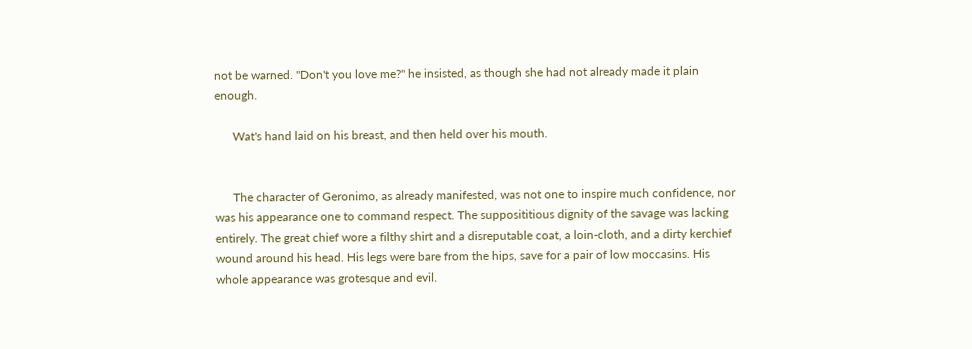not be warned. "Don't you love me?" he insisted, as though she had not already made it plain enough.

      Wat's hand laid on his breast, and then held over his mouth.


      The character of Geronimo, as already manifested, was not one to inspire much confidence, nor was his appearance one to command respect. The supposititious dignity of the savage was lacking entirely. The great chief wore a filthy shirt and a disreputable coat, a loin-cloth, and a dirty kerchief wound around his head. His legs were bare from the hips, save for a pair of low moccasins. His whole appearance was grotesque and evil.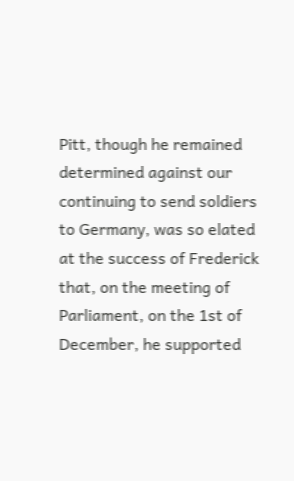Pitt, though he remained determined against our continuing to send soldiers to Germany, was so elated at the success of Frederick that, on the meeting of Parliament, on the 1st of December, he supported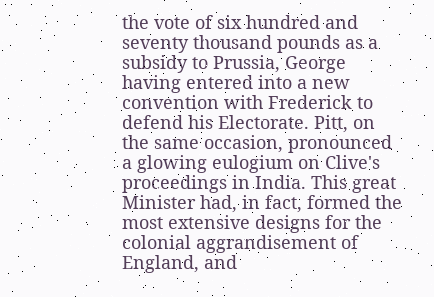the vote of six hundred and seventy thousand pounds as a subsidy to Prussia, George having entered into a new convention with Frederick to defend his Electorate. Pitt, on the same occasion, pronounced a glowing eulogium on Clive's proceedings in India. This great Minister had, in fact, formed the most extensive designs for the colonial aggrandisement of England, and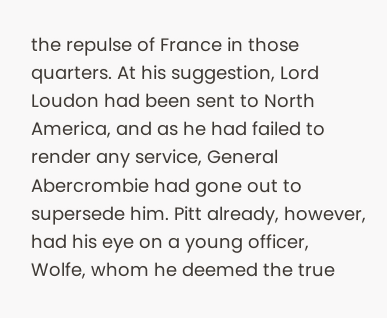the repulse of France in those quarters. At his suggestion, Lord Loudon had been sent to North America, and as he had failed to render any service, General Abercrombie had gone out to supersede him. Pitt already, however, had his eye on a young officer, Wolfe, whom he deemed the true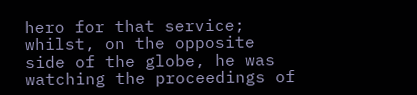hero for that service; whilst, on the opposite side of the globe, he was watching the proceedings of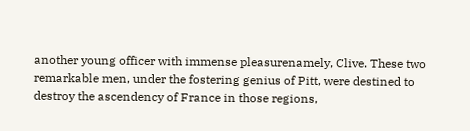another young officer with immense pleasurenamely, Clive. These two remarkable men, under the fostering genius of Pitt, were destined to destroy the ascendency of France in those regions,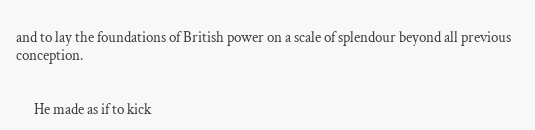and to lay the foundations of British power on a scale of splendour beyond all previous conception.


      He made as if to kick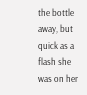the bottle away, but quick as a flash she was on her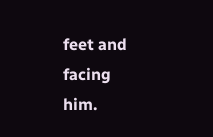feet and facing him.